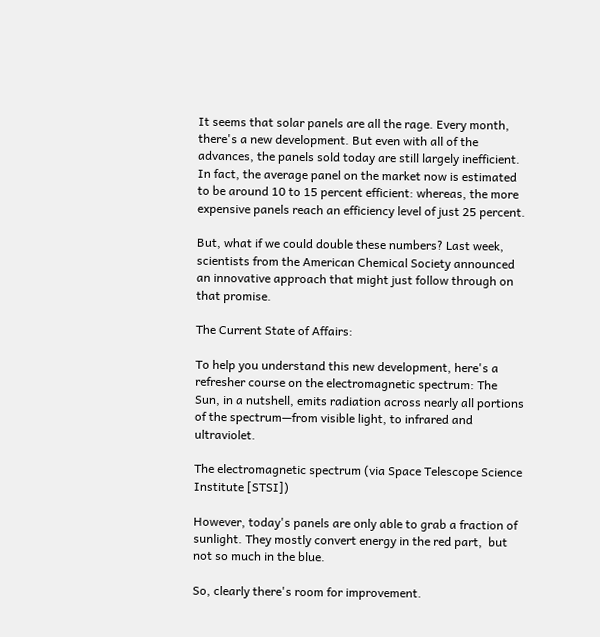It seems that solar panels are all the rage. Every month, there's a new development. But even with all of the advances, the panels sold today are still largely inefficient. In fact, the average panel on the market now is estimated to be around 10 to 15 percent efficient: whereas, the more expensive panels reach an efficiency level of just 25 percent.

But, what if we could double these numbers? Last week, scientists from the American Chemical Society announced an innovative approach that might just follow through on that promise.

The Current State of Affairs:

To help you understand this new development, here's a refresher course on the electromagnetic spectrum: The Sun, in a nutshell, emits radiation across nearly all portions of the spectrum—from visible light, to infrared and ultraviolet.

The electromagnetic spectrum (via Space Telescope Science Institute [STSI])

However, today's panels are only able to grab a fraction of sunlight. They mostly convert energy in the red part,  but not so much in the blue.

So, clearly there's room for improvement.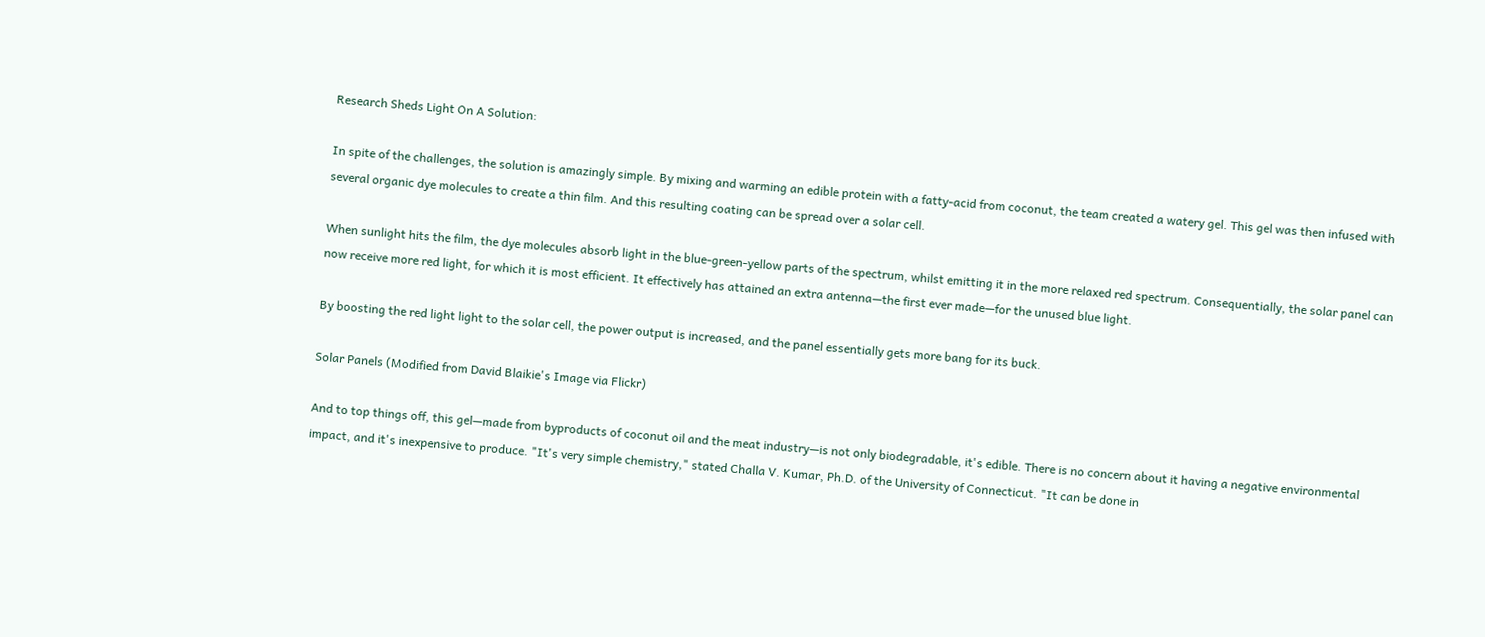Research Sheds Light On A Solution:

In spite of the challenges, the solution is amazingly simple. By mixing and warming an edible protein with a fatty-acid from coconut, the team created a watery gel. This gel was then infused with several organic dye molecules to create a thin film. And this resulting coating can be spread over a solar cell.

When sunlight hits the film, the dye molecules absorb light in the blue-green-yellow parts of the spectrum, whilst emitting it in the more relaxed red spectrum. Consequentially, the solar panel can now receive more red light, for which it is most efficient. It effectively has attained an extra antenna—the first ever made—for the unused blue light.

By boosting the red light light to the solar cell, the power output is increased, and the panel essentially gets more bang for its buck.

Solar Panels (Modified from David Blaikie's Image via Flickr)

And to top things off, this gel—made from byproducts of coconut oil and the meat industry—is not only biodegradable, it's edible. There is no concern about it having a negative environmental impact, and it's inexpensive to produce. "It's very simple chemistry," stated Challa V. Kumar, Ph.D. of the University of Connecticut. "It can be done in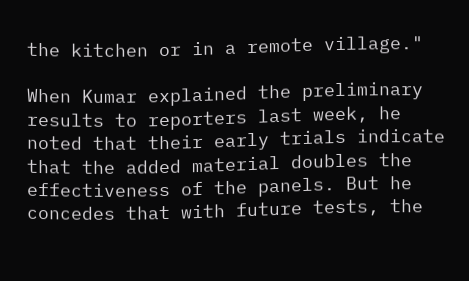the kitchen or in a remote village."

When Kumar explained the preliminary results to reporters last week, he noted that their early trials indicate that the added material doubles the effectiveness of the panels. But he concedes that with future tests, the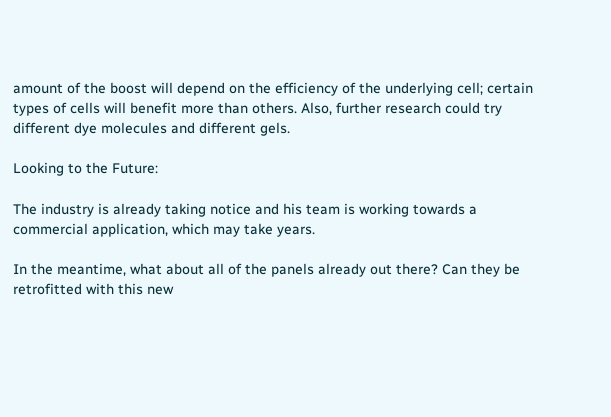amount of the boost will depend on the efficiency of the underlying cell; certain types of cells will benefit more than others. Also, further research could try different dye molecules and different gels.

Looking to the Future:

The industry is already taking notice and his team is working towards a commercial application, which may take years.

In the meantime, what about all of the panels already out there? Can they be retrofitted with this new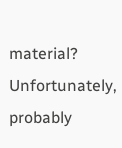material? Unfortunately, probably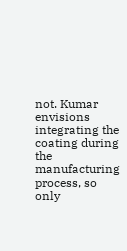not. Kumar envisions integrating the coating during the manufacturing process, so only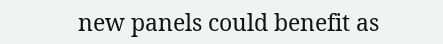new panels could benefit as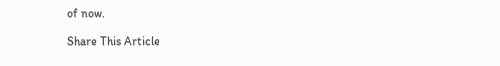of now.

Share This Article